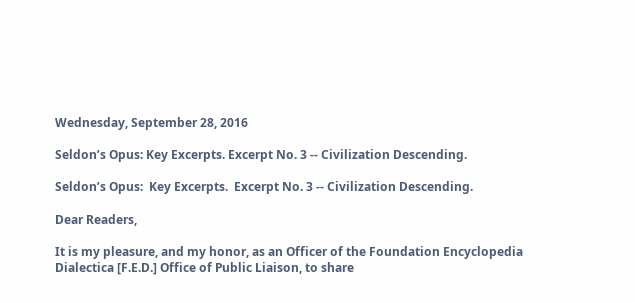Wednesday, September 28, 2016

Seldon’s Opus: Key Excerpts. Excerpt No. 3 -- Civilization Descending.

Seldon’s Opus:  Key Excerpts.  Excerpt No. 3 -- Civilization Descending.

Dear Readers,

It is my pleasure, and my honor, as an Officer of the Foundation Encyclopedia Dialectica [F.E.D.] Office of Public Liaison, to share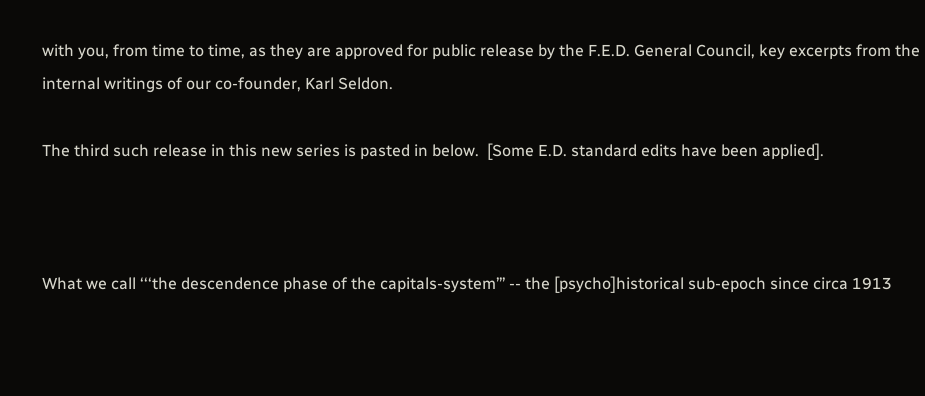with you, from time to time, as they are approved for public release by the F.E.D. General Council, key excerpts from the internal writings of our co-founder, Karl Seldon.

The third such release in this new series is pasted in below.  [Some E.D. standard edits have been applied].



What we call ‘‘‘the descendence phase of the capitals-system’’’ -- the [psycho]historical sub-epoch since circa 1913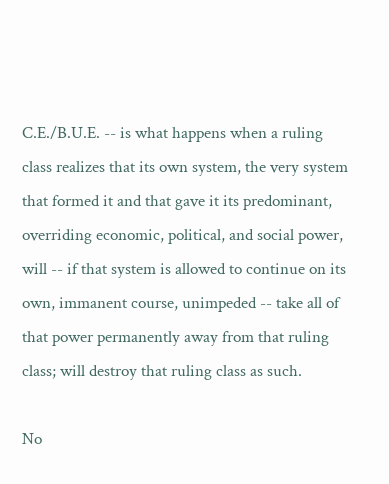C.E./B.U.E. -- is what happens when a ruling class realizes that its own system, the very system that formed it and that gave it its predominant, overriding economic, political, and social power, will -- if that system is allowed to continue on its own, immanent course, unimpeded -- take all of that power permanently away from that ruling class; will destroy that ruling class as such.

No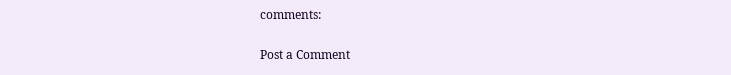comments:

Post a Comment